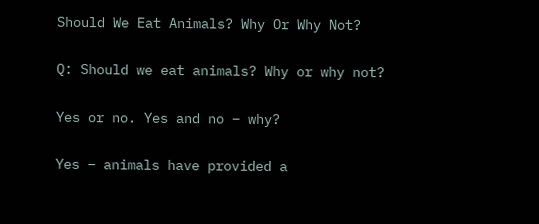Should We Eat Animals? Why Or Why Not?

Q: Should we eat animals? Why or why not?

Yes or no. Yes and no – why?

Yes – animals have provided a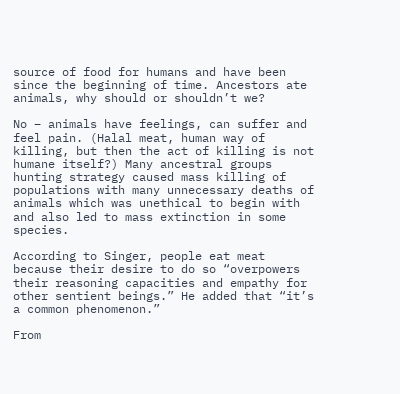source of food for humans and have been since the beginning of time. Ancestors ate animals, why should or shouldn’t we?

No – animals have feelings, can suffer and feel pain. (Halal meat, human way of killing, but then the act of killing is not humane itself?) Many ancestral groups hunting strategy caused mass killing of populations with many unnecessary deaths of animals which was unethical to begin with and also led to mass extinction in some species.

According to Singer, people eat meat because their desire to do so “overpowers their reasoning capacities and empathy for other sentient beings.” He added that “it’s a common phenomenon.”

From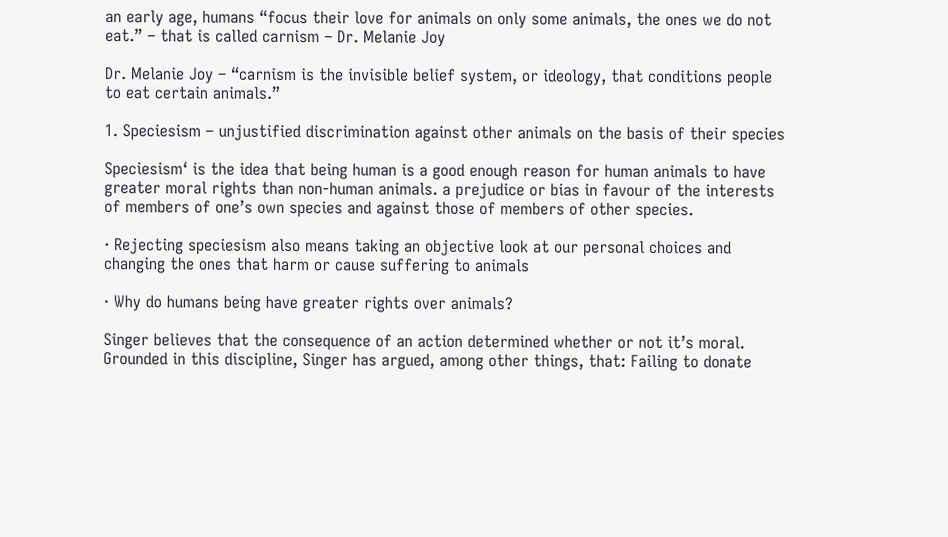an early age, humans “focus their love for animals on only some animals, the ones we do not eat.” – that is called carnism – Dr. Melanie Joy

Dr. Melanie Joy – “carnism is the invisible belief system, or ideology, that conditions people to eat certain animals.”

1. Speciesism – unjustified discrimination against other animals on the basis of their species

Speciesism‘ is the idea that being human is a good enough reason for human animals to have greater moral rights than non-human animals. a prejudice or bias in favour of the interests of members of one’s own species and against those of members of other species.

· Rejecting speciesism also means taking an objective look at our personal choices and changing the ones that harm or cause suffering to animals

· Why do humans being have greater rights over animals?

Singer believes that the consequence of an action determined whether or not it’s moral. Grounded in this discipline, Singer has argued, among other things, that: Failing to donate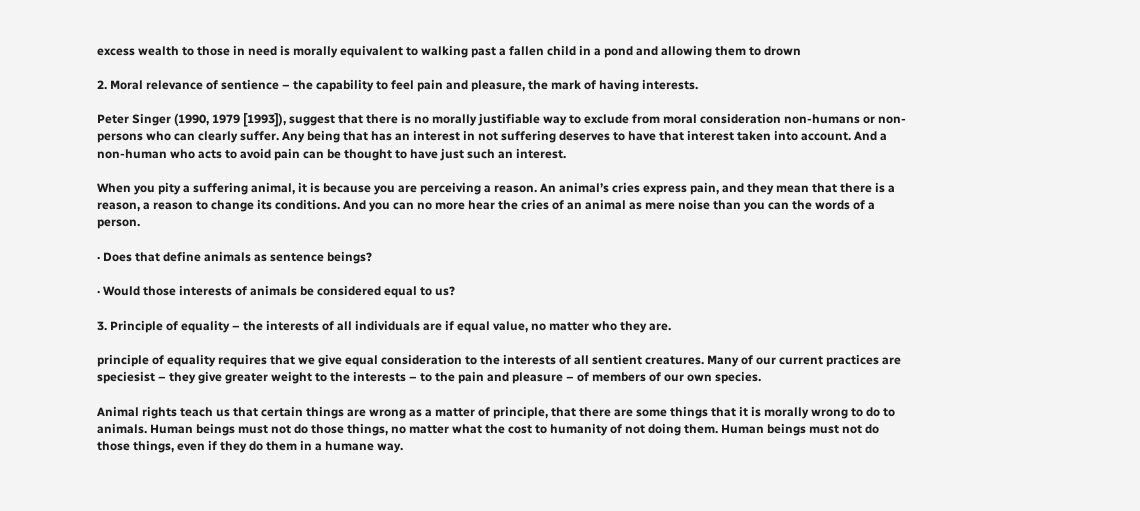excess wealth to those in need is morally equivalent to walking past a fallen child in a pond and allowing them to drown

2. Moral relevance of sentience – the capability to feel pain and pleasure, the mark of having interests.

Peter Singer (1990, 1979 [1993]), suggest that there is no morally justifiable way to exclude from moral consideration non-humans or non-persons who can clearly suffer. Any being that has an interest in not suffering deserves to have that interest taken into account. And a non-human who acts to avoid pain can be thought to have just such an interest.

When you pity a suffering animal, it is because you are perceiving a reason. An animal’s cries express pain, and they mean that there is a reason, a reason to change its conditions. And you can no more hear the cries of an animal as mere noise than you can the words of a person.

· Does that define animals as sentence beings?

· Would those interests of animals be considered equal to us?

3. Principle of equality – the interests of all individuals are if equal value, no matter who they are.

principle of equality requires that we give equal consideration to the interests of all sentient creatures. Many of our current practices are speciesist – they give greater weight to the interests – to the pain and pleasure – of members of our own species.

Animal rights teach us that certain things are wrong as a matter of principle, that there are some things that it is morally wrong to do to animals. Human beings must not do those things, no matter what the cost to humanity of not doing them. Human beings must not do those things, even if they do them in a humane way.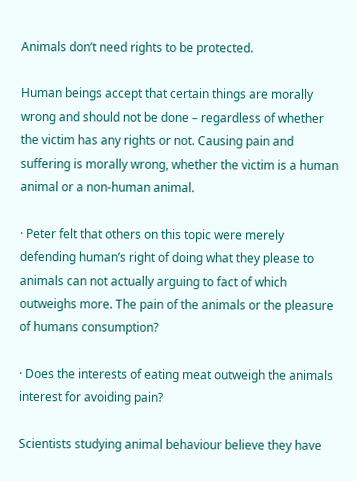Animals don’t need rights to be protected.

Human beings accept that certain things are morally wrong and should not be done – regardless of whether the victim has any rights or not. Causing pain and suffering is morally wrong, whether the victim is a human animal or a non-human animal.

· Peter felt that others on this topic were merely defending human’s right of doing what they please to animals can not actually arguing to fact of which outweighs more. The pain of the animals or the pleasure of humans consumption?

· Does the interests of eating meat outweigh the animals interest for avoiding pain?

Scientists studying animal behaviour believe they have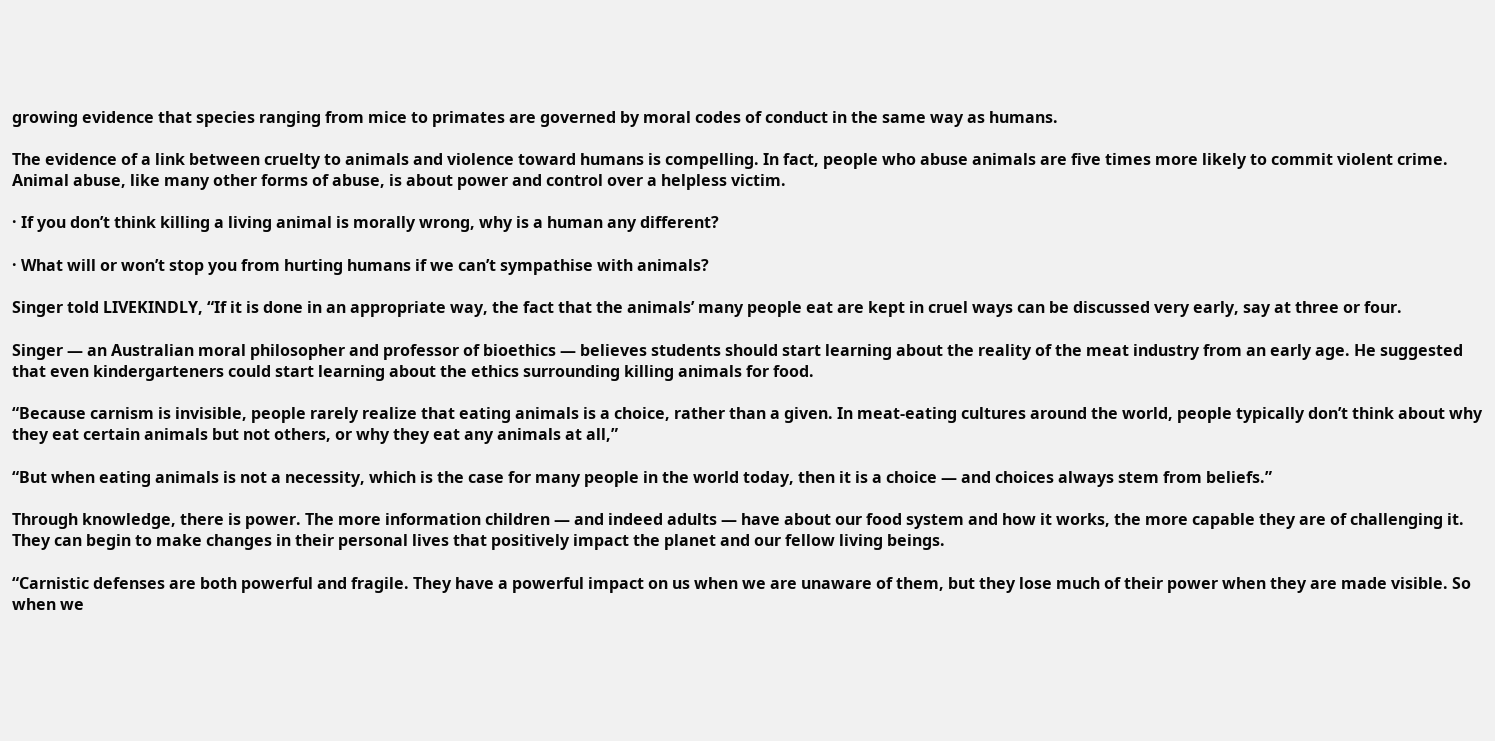growing evidence that species ranging from mice to primates are governed by moral codes of conduct in the same way as humans.

The evidence of a link between cruelty to animals and violence toward humans is compelling. In fact, people who abuse animals are five times more likely to commit violent crime. Animal abuse, like many other forms of abuse, is about power and control over a helpless victim.

· If you don’t think killing a living animal is morally wrong, why is a human any different?

· What will or won’t stop you from hurting humans if we can’t sympathise with animals?

Singer told LIVEKINDLY, “If it is done in an appropriate way, the fact that the animals’ many people eat are kept in cruel ways can be discussed very early, say at three or four.

Singer — an Australian moral philosopher and professor of bioethics — believes students should start learning about the reality of the meat industry from an early age. He suggested that even kindergarteners could start learning about the ethics surrounding killing animals for food.

“Because carnism is invisible, people rarely realize that eating animals is a choice, rather than a given. In meat-eating cultures around the world, people typically don’t think about why they eat certain animals but not others, or why they eat any animals at all,”

“But when eating animals is not a necessity, which is the case for many people in the world today, then it is a choice — and choices always stem from beliefs.”

Through knowledge, there is power. The more information children — and indeed adults — have about our food system and how it works, the more capable they are of challenging it. They can begin to make changes in their personal lives that positively impact the planet and our fellow living beings.

“Carnistic defenses are both powerful and fragile. They have a powerful impact on us when we are unaware of them, but they lose much of their power when they are made visible. So when we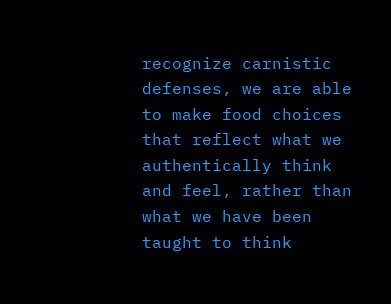recognize carnistic defenses, we are able to make food choices that reflect what we authentically think and feel, rather than what we have been taught to think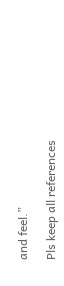and feel.”

Pls keep all references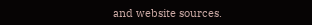and website sources.